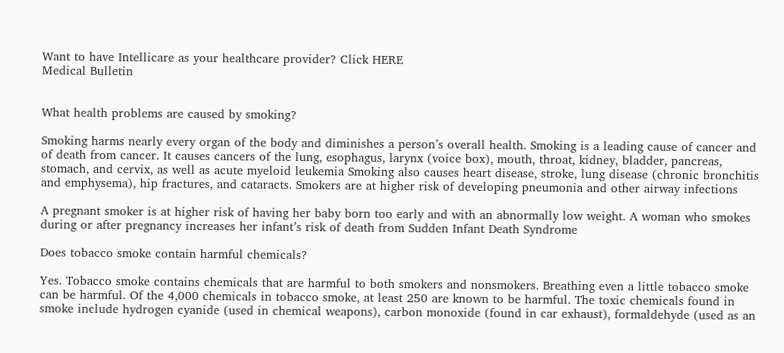Want to have Intellicare as your healthcare provider? Click HERE
Medical Bulletin


What health problems are caused by smoking?

Smoking harms nearly every organ of the body and diminishes a person’s overall health. Smoking is a leading cause of cancer and of death from cancer. It causes cancers of the lung, esophagus, larynx (voice box), mouth, throat, kidney, bladder, pancreas, stomach, and cervix, as well as acute myeloid leukemia Smoking also causes heart disease, stroke, lung disease (chronic bronchitis and emphysema), hip fractures, and cataracts. Smokers are at higher risk of developing pneumonia and other airway infections

A pregnant smoker is at higher risk of having her baby born too early and with an abnormally low weight. A woman who smokes during or after pregnancy increases her infant’s risk of death from Sudden Infant Death Syndrome

Does tobacco smoke contain harmful chemicals?

Yes. Tobacco smoke contains chemicals that are harmful to both smokers and nonsmokers. Breathing even a little tobacco smoke can be harmful. Of the 4,000 chemicals in tobacco smoke, at least 250 are known to be harmful. The toxic chemicals found in smoke include hydrogen cyanide (used in chemical weapons), carbon monoxide (found in car exhaust), formaldehyde (used as an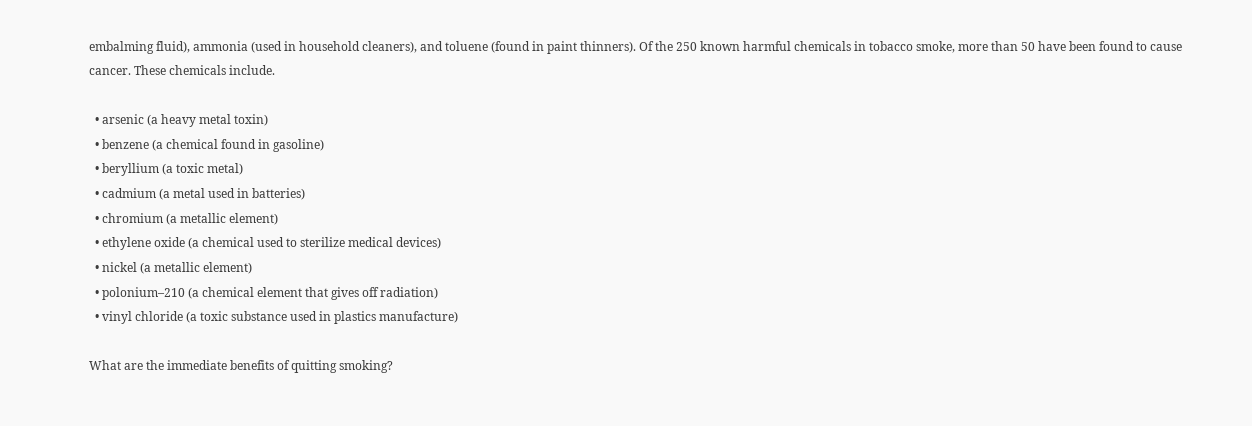embalming fluid), ammonia (used in household cleaners), and toluene (found in paint thinners). Of the 250 known harmful chemicals in tobacco smoke, more than 50 have been found to cause cancer. These chemicals include.

  • arsenic (a heavy metal toxin)
  • benzene (a chemical found in gasoline)
  • beryllium (a toxic metal)
  • cadmium (a metal used in batteries)
  • chromium (a metallic element)
  • ethylene oxide (a chemical used to sterilize medical devices)
  • nickel (a metallic element)
  • polonium–210 (a chemical element that gives off radiation)
  • vinyl chloride (a toxic substance used in plastics manufacture)

What are the immediate benefits of quitting smoking?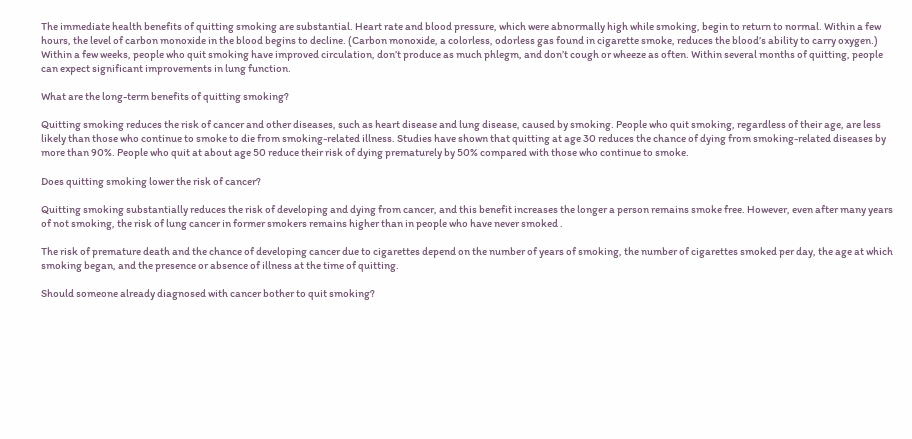The immediate health benefits of quitting smoking are substantial. Heart rate and blood pressure, which were abnormally high while smoking, begin to return to normal. Within a few hours, the level of carbon monoxide in the blood begins to decline. (Carbon monoxide, a colorless, odorless gas found in cigarette smoke, reduces the blood’s ability to carry oxygen.) Within a few weeks, people who quit smoking have improved circulation, don’t produce as much phlegm, and don’t cough or wheeze as often. Within several months of quitting, people can expect significant improvements in lung function.

What are the long-term benefits of quitting smoking?

Quitting smoking reduces the risk of cancer and other diseases, such as heart disease and lung disease, caused by smoking. People who quit smoking, regardless of their age, are less likely than those who continue to smoke to die from smoking-related illness. Studies have shown that quitting at age 30 reduces the chance of dying from smoking-related diseases by more than 90%. People who quit at about age 50 reduce their risk of dying prematurely by 50% compared with those who continue to smoke.

Does quitting smoking lower the risk of cancer?

Quitting smoking substantially reduces the risk of developing and dying from cancer, and this benefit increases the longer a person remains smoke free. However, even after many years of not smoking, the risk of lung cancer in former smokers remains higher than in people who have never smoked .

The risk of premature death and the chance of developing cancer due to cigarettes depend on the number of years of smoking, the number of cigarettes smoked per day, the age at which smoking began, and the presence or absence of illness at the time of quitting.

Should someone already diagnosed with cancer bother to quit smoking?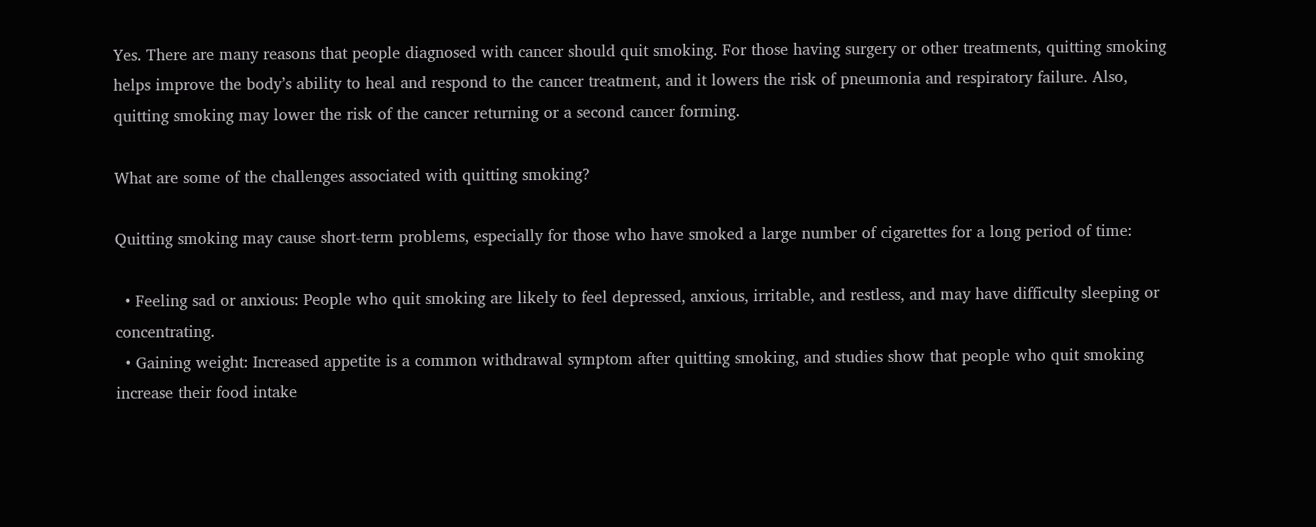Yes. There are many reasons that people diagnosed with cancer should quit smoking. For those having surgery or other treatments, quitting smoking helps improve the body’s ability to heal and respond to the cancer treatment, and it lowers the risk of pneumonia and respiratory failure. Also, quitting smoking may lower the risk of the cancer returning or a second cancer forming.

What are some of the challenges associated with quitting smoking?

Quitting smoking may cause short-term problems, especially for those who have smoked a large number of cigarettes for a long period of time:

  • Feeling sad or anxious: People who quit smoking are likely to feel depressed, anxious, irritable, and restless, and may have difficulty sleeping or concentrating.
  • Gaining weight: Increased appetite is a common withdrawal symptom after quitting smoking, and studies show that people who quit smoking increase their food intake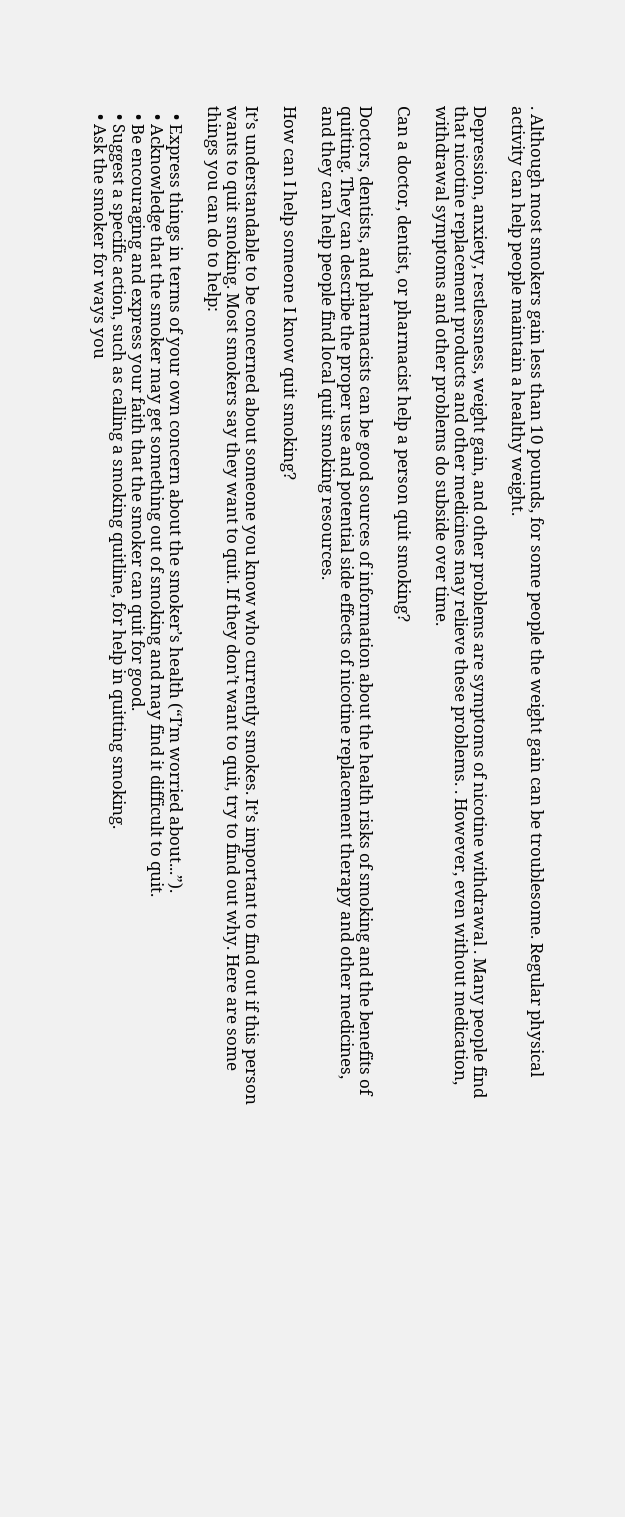. Although most smokers gain less than 10 pounds, for some people the weight gain can be troublesome. Regular physical activity can help people maintain a healthy weight.

Depression, anxiety, restlessness, weight gain, and other problems are symptoms of nicotine withdrawal . Many people find that nicotine replacement products and other medicines may relieve these problems. . However, even without medication, withdrawal symptoms and other problems do subside over time.

Can a doctor, dentist, or pharmacist help a person quit smoking?

Doctors, dentists, and pharmacists can be good sources of information about the health risks of smoking and the benefits of quitting. They can describe the proper use and potential side effects of nicotine replacement therapy and other medicines, and they can help people find local quit smoking resources.

How can I help someone I know quit smoking?

It’s understandable to be concerned about someone you know who currently smokes. It’s important to find out if this person wants to quit smoking. Most smokers say they want to quit. If they don’t want to quit, try to find out why. Here are some things you can do to help:

  • Express things in terms of your own concern about the smoker’s health (“I’m worried about...”).
  • Acknowledge that the smoker may get something out of smoking and may find it difficult to quit.
  • Be encouraging and express your faith that the smoker can quit for good.
  • Suggest a specific action, such as calling a smoking quitline, for help in quitting smoking.
  • Ask the smoker for ways you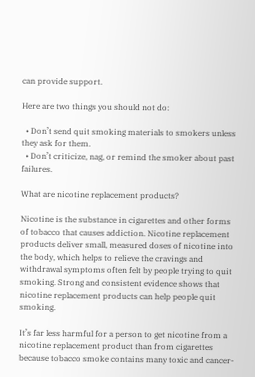can provide support.

Here are two things you should not do:

  • Don’t send quit smoking materials to smokers unless they ask for them.
  • Don’t criticize, nag, or remind the smoker about past failures.

What are nicotine replacement products?

Nicotine is the substance in cigarettes and other forms of tobacco that causes addiction. Nicotine replacement products deliver small, measured doses of nicotine into the body, which helps to relieve the cravings and withdrawal symptoms often felt by people trying to quit smoking. Strong and consistent evidence shows that nicotine replacement products can help people quit smoking.

It’s far less harmful for a person to get nicotine from a nicotine replacement product than from cigarettes because tobacco smoke contains many toxic and cancer-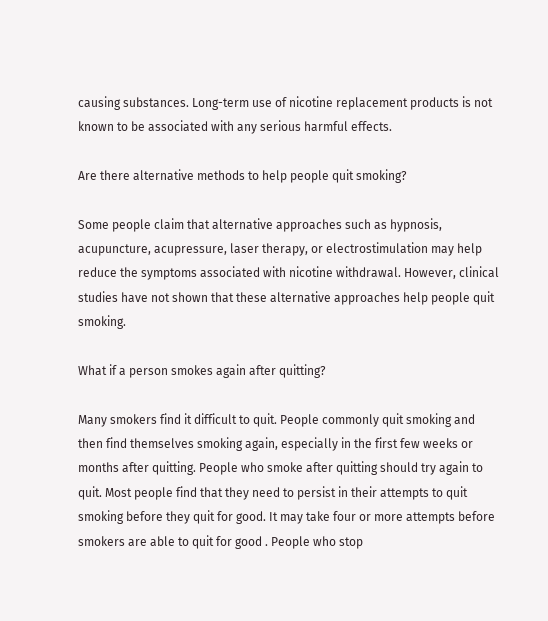causing substances. Long-term use of nicotine replacement products is not known to be associated with any serious harmful effects.

Are there alternative methods to help people quit smoking?

Some people claim that alternative approaches such as hypnosis, acupuncture, acupressure, laser therapy, or electrostimulation may help reduce the symptoms associated with nicotine withdrawal. However, clinical studies have not shown that these alternative approaches help people quit smoking.

What if a person smokes again after quitting?

Many smokers find it difficult to quit. People commonly quit smoking and then find themselves smoking again, especially in the first few weeks or months after quitting. People who smoke after quitting should try again to quit. Most people find that they need to persist in their attempts to quit smoking before they quit for good. It may take four or more attempts before smokers are able to quit for good . People who stop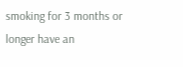smoking for 3 months or longer have an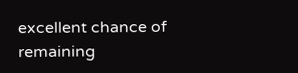excellent chance of remaining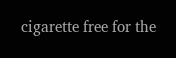cigarette free for the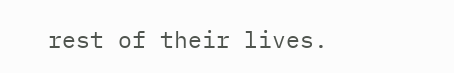rest of their lives.